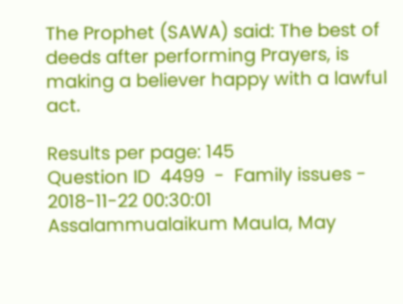The Prophet (SAWA) said: The best of deeds after performing Prayers, is making a believer happy with a lawful act.

Results per page: 145
Question ID  4499  -  Family issues -  2018-11-22 00:30:01
Assalammualaikum Maula, May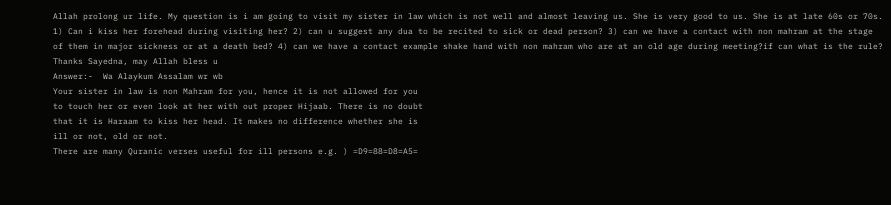Allah prolong ur life. My question is i am going to visit my sister in law which is not well and almost leaving us. She is very good to us. She is at late 60s or 70s. 1) Can i kiss her forehead during visiting her? 2) can u suggest any dua to be recited to sick or dead person? 3) can we have a contact with non mahram at the stage of them in major sickness or at a death bed? 4) can we have a contact example shake hand with non mahram who are at an old age during meeting?if can what is the rule? Thanks Sayedna, may Allah bless u
Answer:-  Wa Alaykum Assalam wr wb
Your sister in law is non Mahram for you, hence it is not allowed for you
to touch her or even look at her with out proper Hijaab. There is no doubt
that it is Haraam to kiss her head. It makes no difference whether she is
ill or not, old or not.
There are many Quranic verses useful for ill persons e.g. ) =D9=88=D8=A5=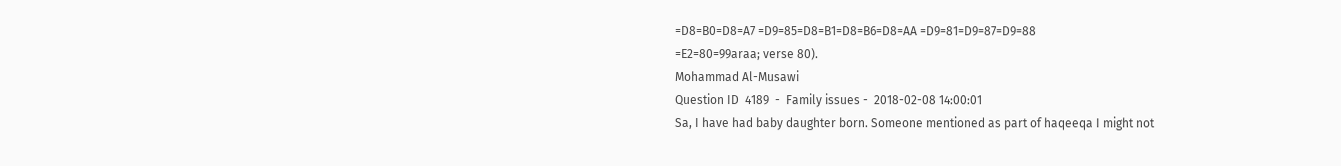=D8=B0=D8=A7 =D9=85=D8=B1=D8=B6=D8=AA =D9=81=D9=87=D9=88
=E2=80=99araa; verse 80).
Mohammad Al-Musawi
Question ID  4189  -  Family issues -  2018-02-08 14:00:01
Sa, I have had baby daughter born. Someone mentioned as part of haqeeqa I might not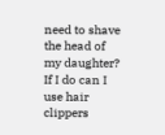need to shave the head of my daughter? If I do can I use hair clippers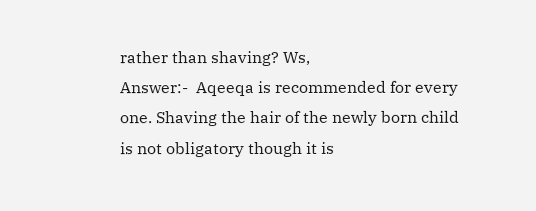rather than shaving? Ws,
Answer:-  Aqeeqa is recommended for every one. Shaving the hair of the newly born child is not obligatory though it is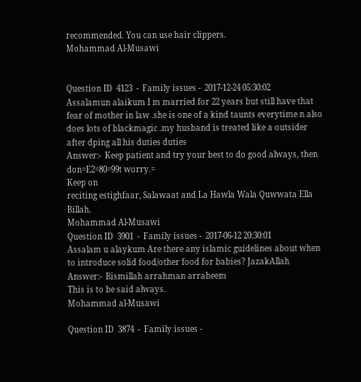recommended. You can use hair clippers.
Mohammad Al-Musawi


Question ID  4123  -  Family issues -  2017-12-24 05:30:02
Assalamun alaikum I m married for 22 years but still have that fear of mother in law .she is one of a kind taunts everytime n also does lots of blackmagic .my husband is treated like a outsider after dping all his duties duties
Answer:-  Keep patient and try your best to do good always, then don=E2=80=99t worry.=
Keep on
reciting estighfaar, Salawaat and La Hawla Wala Quwwata Ella Billah.
Mohammad Al-Musawi
Question ID  3901  -  Family issues -  2017-06-12 20:30:01
Assalam u alaykum Are there any islamic guidelines about when to introduce solid food/other food for babies? JazakAllah
Answer:-  Bismillah arrahman arraheem
This is to be said always.
Mohammad al-Musawi

Question ID  3874  -  Family issues -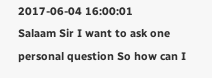2017-06-04 16:00:01
Salaam Sir I want to ask one personal question So how can I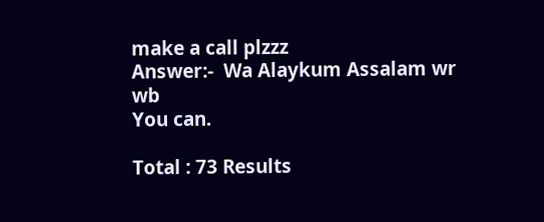make a call plzzz
Answer:-  Wa Alaykum Assalam wr wb
You can.

Total : 73 Results